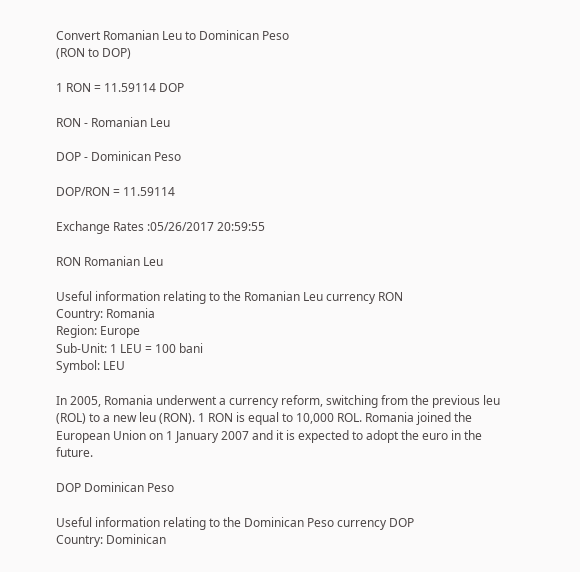Convert Romanian Leu to Dominican Peso
(RON to DOP)

1 RON = 11.59114 DOP

RON - Romanian Leu

DOP - Dominican Peso

DOP/RON = 11.59114

Exchange Rates :05/26/2017 20:59:55

RON Romanian Leu

Useful information relating to the Romanian Leu currency RON
Country: Romania
Region: Europe
Sub-Unit: 1 LEU = 100 bani
Symbol: LEU

In 2005, Romania underwent a currency reform, switching from the previous leu (ROL) to a new leu (RON). 1 RON is equal to 10,000 ROL. Romania joined the European Union on 1 January 2007 and it is expected to adopt the euro in the future.

DOP Dominican Peso

Useful information relating to the Dominican Peso currency DOP
Country: Dominican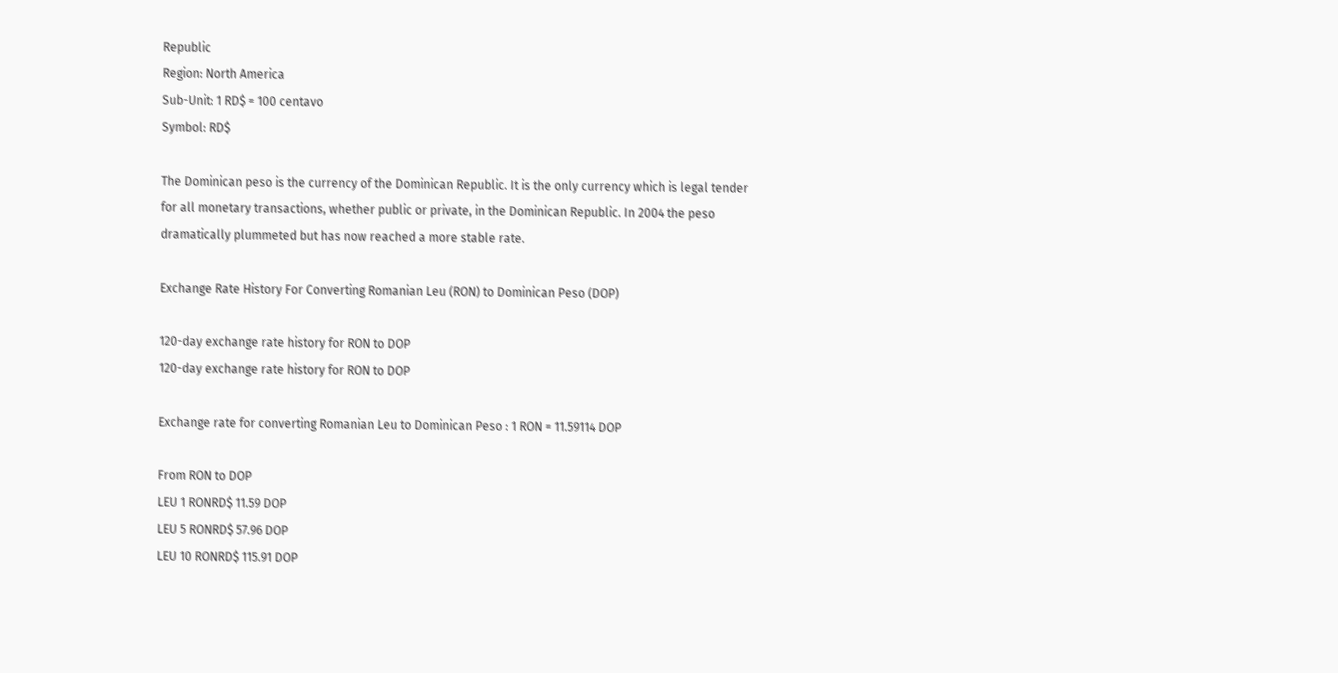Republic
Region: North America
Sub-Unit: 1 RD$ = 100 centavo
Symbol: RD$

The Dominican peso is the currency of the Dominican Republic. It is the only currency which is legal tender for all monetary transactions, whether public or private, in the Dominican Republic. In 2004 the peso dramatically plummeted but has now reached a more stable rate.

Exchange Rate History For Converting Romanian Leu (RON) to Dominican Peso (DOP)

120-day exchange rate history for RON to DOP
120-day exchange rate history for RON to DOP

Exchange rate for converting Romanian Leu to Dominican Peso : 1 RON = 11.59114 DOP

From RON to DOP
LEU 1 RONRD$ 11.59 DOP
LEU 5 RONRD$ 57.96 DOP
LEU 10 RONRD$ 115.91 DOP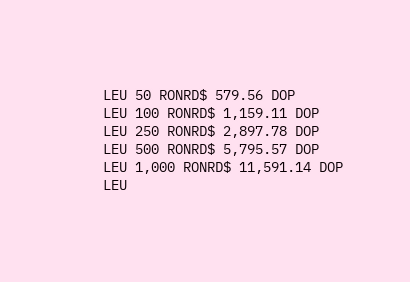LEU 50 RONRD$ 579.56 DOP
LEU 100 RONRD$ 1,159.11 DOP
LEU 250 RONRD$ 2,897.78 DOP
LEU 500 RONRD$ 5,795.57 DOP
LEU 1,000 RONRD$ 11,591.14 DOP
LEU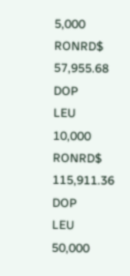5,000 RONRD$ 57,955.68 DOP
LEU 10,000 RONRD$ 115,911.36 DOP
LEU 50,000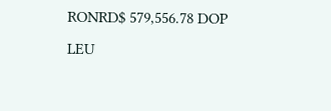RONRD$ 579,556.78 DOP
LEU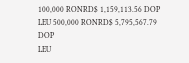100,000 RONRD$ 1,159,113.56 DOP
LEU 500,000 RONRD$ 5,795,567.79 DOP
LEU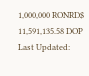1,000,000 RONRD$ 11,591,135.58 DOP
Last Updated: